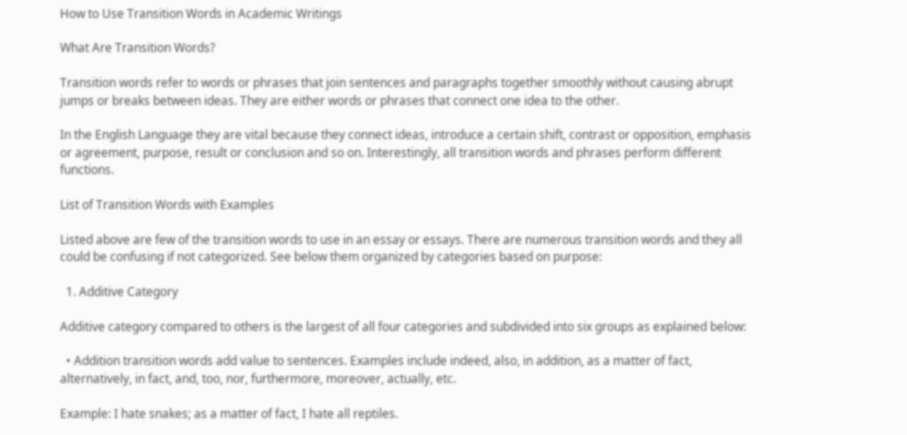How to Use Transition Words in Academic Writings

What Are Transition Words?

Transition words refer to words or phrases that join sentences and paragraphs together smoothly without causing abrupt jumps or breaks between ideas. They are either words or phrases that connect one idea to the other.

In the English Language they are vital because they connect ideas, introduce a certain shift, contrast or opposition, emphasis or agreement, purpose, result or conclusion and so on. Interestingly, all transition words and phrases perform different functions.

List of Transition Words with Examples

Listed above are few of the transition words to use in an essay or essays. There are numerous transition words and they all could be confusing if not categorized. See below them organized by categories based on purpose:

  1. Additive Category

Additive category compared to others is the largest of all four categories and subdivided into six groups as explained below:

  • Addition transition words add value to sentences. Examples include indeed, also, in addition, as a matter of fact, alternatively, in fact, and, too, nor, furthermore, moreover, actually, etc.

Example: I hate snakes; as a matter of fact, I hate all reptiles.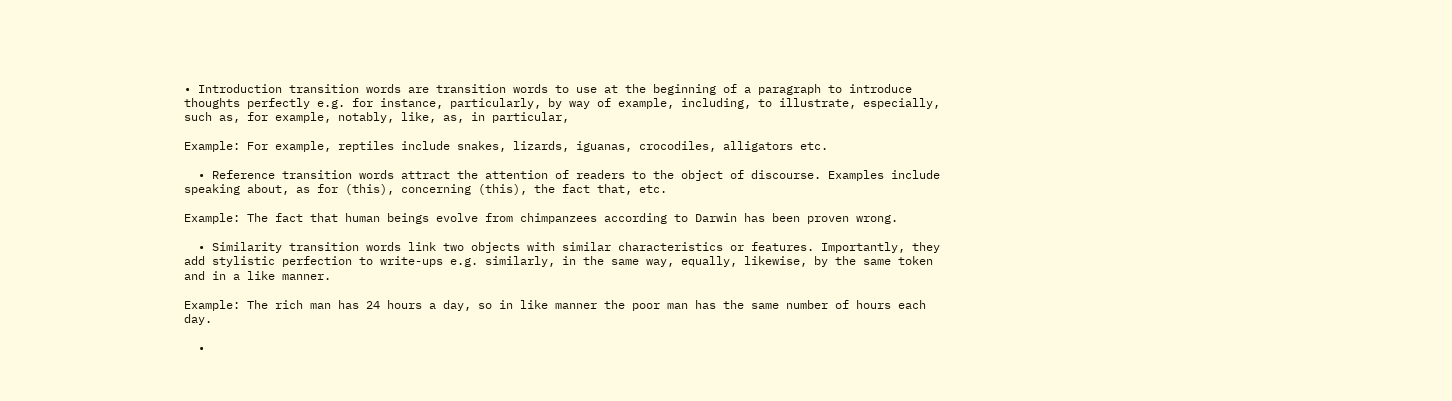• Introduction transition words are transition words to use at the beginning of a paragraph to introduce thoughts perfectly e.g. for instance, particularly, by way of example, including, to illustrate, especially, such as, for example, notably, like, as, in particular,

Example: For example, reptiles include snakes, lizards, iguanas, crocodiles, alligators etc.

  • Reference transition words attract the attention of readers to the object of discourse. Examples include speaking about, as for (this), concerning (this), the fact that, etc.

Example: The fact that human beings evolve from chimpanzees according to Darwin has been proven wrong.

  • Similarity transition words link two objects with similar characteristics or features. Importantly, they add stylistic perfection to write-ups e.g. similarly, in the same way, equally, likewise, by the same token and in a like manner.

Example: The rich man has 24 hours a day, so in like manner the poor man has the same number of hours each day.

  •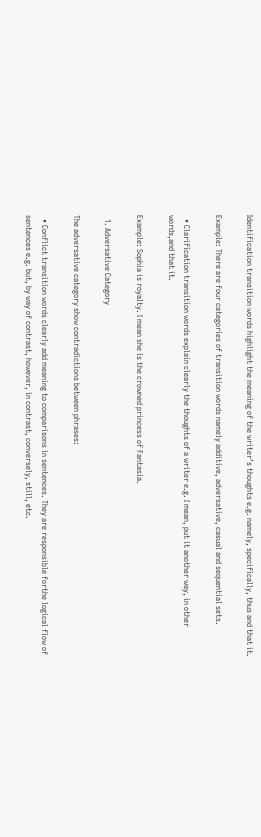Identification transition words highlight the meaning of the writer’s thoughts e.g. namely, specifically, thus and that it.

Example: There are four categories of transition words namely additive, adversative, casual and sequential sets.

  • Clarification transition words explain clearly the thoughts of a writer e.g. I mean, put it another way, in other words,and that it.

Example: Sophia is royalty. I mean she is the crowned princess of Fantasia.

  1. Adversative Category

The adversative category show contradictions between phrases:

  • Conflict transition words clearly add meaning to comparisons in sentences. They are responsible forthe logical flow of sentences e.g. but, by way of contrast, however, in contrast, conversely, still, etc.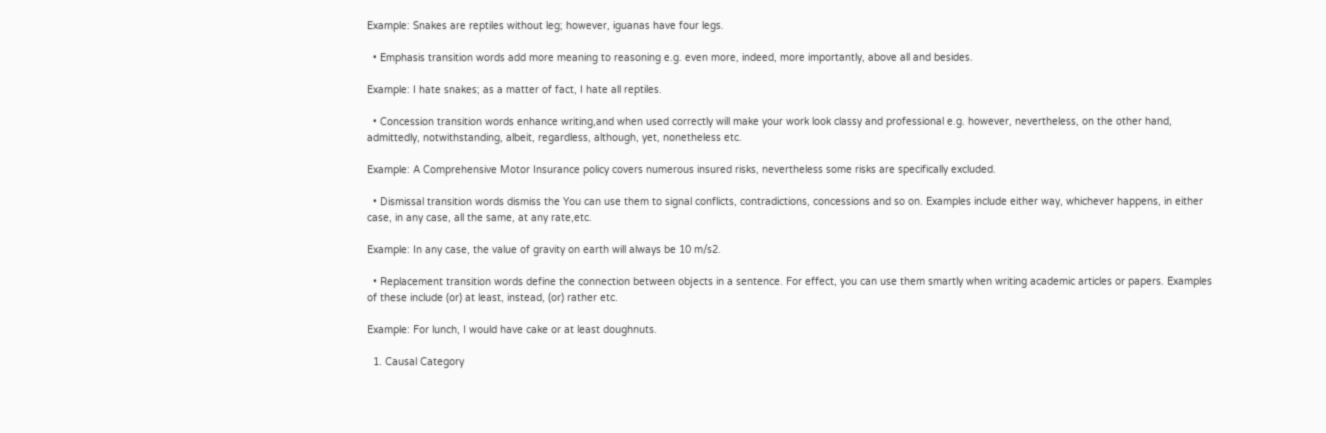Example: Snakes are reptiles without leg; however, iguanas have four legs.

  • Emphasis transition words add more meaning to reasoning e.g. even more, indeed, more importantly, above all and besides.

Example: I hate snakes; as a matter of fact, I hate all reptiles.

  • Concession transition words enhance writing,and when used correctly will make your work look classy and professional e.g. however, nevertheless, on the other hand, admittedly, notwithstanding, albeit, regardless, although, yet, nonetheless etc.

Example: A Comprehensive Motor Insurance policy covers numerous insured risks, nevertheless some risks are specifically excluded.

  • Dismissal transition words dismiss the You can use them to signal conflicts, contradictions, concessions and so on. Examples include either way, whichever happens, in either case, in any case, all the same, at any rate,etc.

Example: In any case, the value of gravity on earth will always be 10 m/s2.

  • Replacement transition words define the connection between objects in a sentence. For effect, you can use them smartly when writing academic articles or papers. Examples of these include (or) at least, instead, (or) rather etc.

Example: For lunch, I would have cake or at least doughnuts.

  1. Causal Category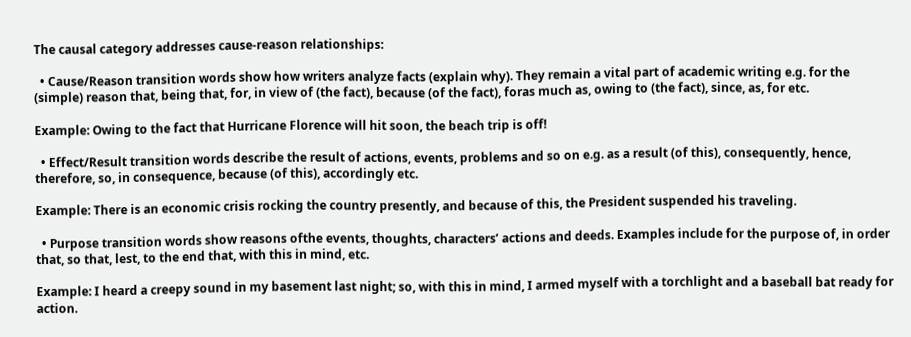The causal category addresses cause-reason relationships:

  • Cause/Reason transition words show how writers analyze facts (explain why). They remain a vital part of academic writing e.g. for the (simple) reason that, being that, for, in view of (the fact), because (of the fact), foras much as, owing to (the fact), since, as, for etc.

Example: Owing to the fact that Hurricane Florence will hit soon, the beach trip is off!

  • Effect/Result transition words describe the result of actions, events, problems and so on e.g. as a result (of this), consequently, hence, therefore, so, in consequence, because (of this), accordingly etc.

Example: There is an economic crisis rocking the country presently, and because of this, the President suspended his traveling.

  • Purpose transition words show reasons ofthe events, thoughts, characters’ actions and deeds. Examples include for the purpose of, in order that, so that, lest, to the end that, with this in mind, etc.

Example: I heard a creepy sound in my basement last night; so, with this in mind, I armed myself with a torchlight and a baseball bat ready for action.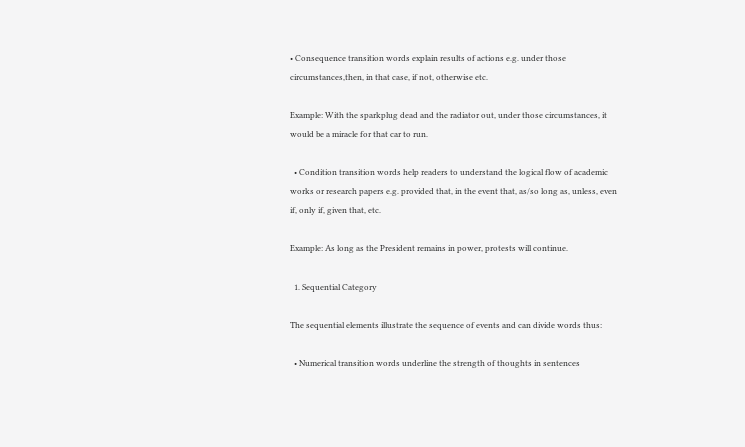• Consequence transition words explain results of actions e.g. under those circumstances,then, in that case, if not, otherwise etc.

Example: With the sparkplug dead and the radiator out, under those circumstances, it would be a miracle for that car to run.

  • Condition transition words help readers to understand the logical flow of academic works or research papers e.g. provided that, in the event that, as/so long as, unless, even if, only if, given that, etc.

Example: As long as the President remains in power, protests will continue.

  1. Sequential Category

The sequential elements illustrate the sequence of events and can divide words thus:

  • Numerical transition words underline the strength of thoughts in sentences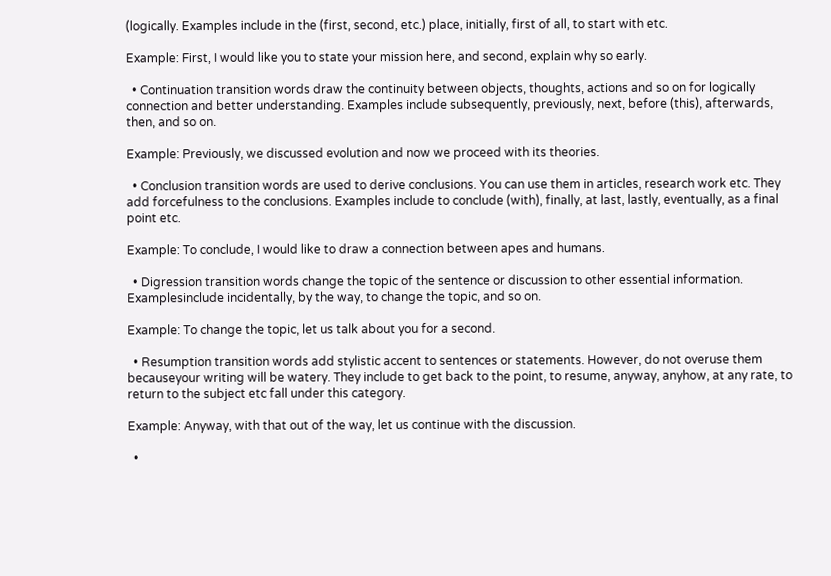(logically. Examples include in the (first, second, etc.) place, initially, first of all, to start with etc.

Example: First, I would like you to state your mission here, and second, explain why so early.

  • Continuation transition words draw the continuity between objects, thoughts, actions and so on for logically connection and better understanding. Examples include subsequently, previously, next, before (this), afterwards, then, and so on.

Example: Previously, we discussed evolution and now we proceed with its theories.

  • Conclusion transition words are used to derive conclusions. You can use them in articles, research work etc. They add forcefulness to the conclusions. Examples include to conclude (with), finally, at last, lastly, eventually, as a final point etc.

Example: To conclude, I would like to draw a connection between apes and humans.

  • Digression transition words change the topic of the sentence or discussion to other essential information. Examplesinclude incidentally, by the way, to change the topic, and so on.

Example: To change the topic, let us talk about you for a second.

  • Resumption transition words add stylistic accent to sentences or statements. However, do not overuse them becauseyour writing will be watery. They include to get back to the point, to resume, anyway, anyhow, at any rate, to return to the subject etc fall under this category.

Example: Anyway, with that out of the way, let us continue with the discussion.

  •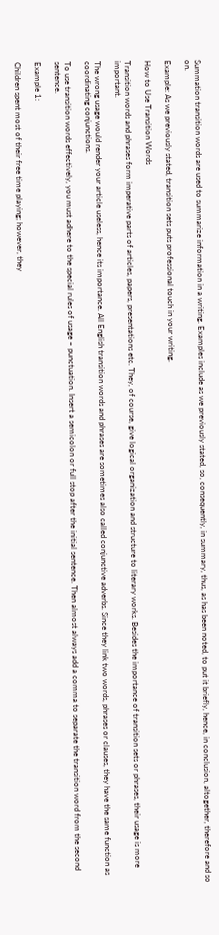Summation transition words are used to summarize information in a writing. Examples include as we previously stated, so, consequently, in summary, thus, as has been noted, to put it briefly, hence, in conclusion, altogether, therefore and so on.

Example: As we previously stated, transition sets puts professional touch in your writing.

How to Use Transition Words

Transition words and phrases form imperative parts of articles, papers, presentations etc. They, of course, give logical organization and structure to literary works. Besides the importance of transition sets or phrases, their usage is more important.

The wrong usage would render your article useless, hence its importance. All English transition words and phrases are sometimes also called conjunctive adverbs. Since they link two words, phrases or clauses, they have the same function as coordinating conjunctions.

To use transition words effectively, you must adhere to the special rules of usage – punctuation. Insert a semicolon or full stop after the initial sentence. Then almost always add a comma to separate the transition word from the second sentence.

Example 1:

Children spent most of their free time playing; however, they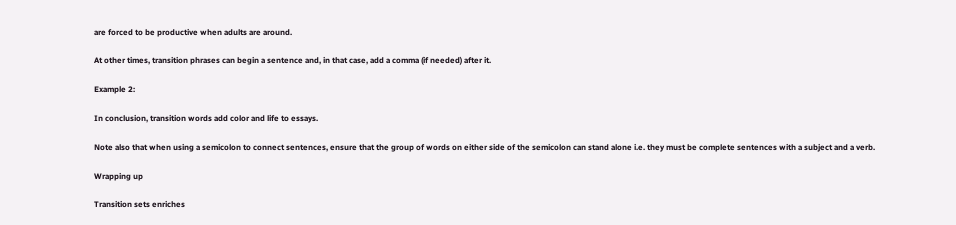are forced to be productive when adults are around.

At other times, transition phrases can begin a sentence and, in that case, add a comma (if needed) after it.

Example 2:

In conclusion, transition words add color and life to essays.

Note also that when using a semicolon to connect sentences, ensure that the group of words on either side of the semicolon can stand alone i.e. they must be complete sentences with a subject and a verb.

Wrapping up

Transition sets enriches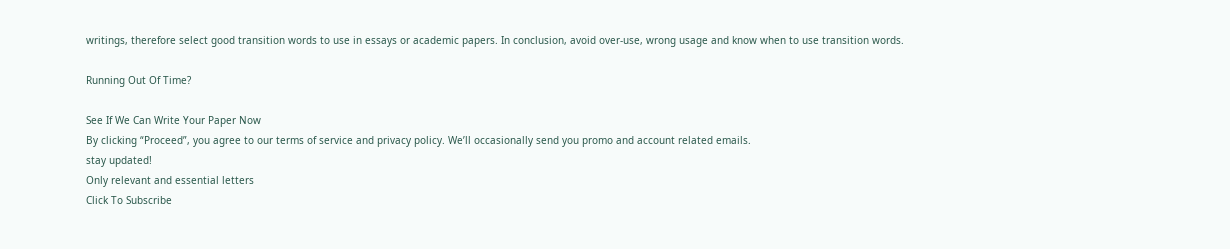writings, therefore select good transition words to use in essays or academic papers. In conclusion, avoid over-use, wrong usage and know when to use transition words.

Running Out Of Time?

See If We Can Write Your Paper Now
By clicking “Proceed”, you agree to our terms of service and privacy policy. We’ll occasionally send you promo and account related emails.
stay updated!
Only relevant and essential letters
Click To Subscribe